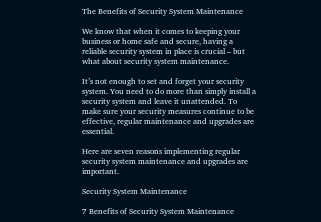The Benefits of Security System Maintenance

We know that when it comes to keeping your business or home safe and secure, having a reliable security system in place is crucial – but what about security system maintenance.

It’s not enough to set and forget your security system. You need to do more than simply install a security system and leave it unattended. To make sure your security measures continue to be effective, regular maintenance and upgrades are essential.

Here are seven reasons implementing regular security system maintenance and upgrades are important.

Security System Maintenance

7 Benefits of Security System Maintenance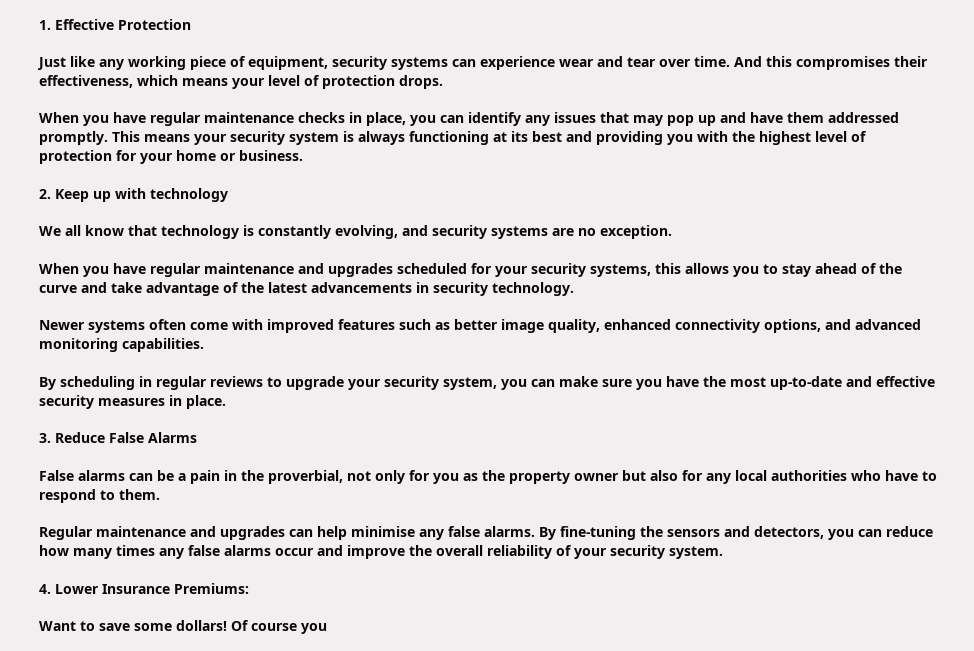1. Effective Protection

Just like any working piece of equipment, security systems can experience wear and tear over time. And this compromises their effectiveness, which means your level of protection drops.

When you have regular maintenance checks in place, you can identify any issues that may pop up and have them addressed promptly. This means your security system is always functioning at its best and providing you with the highest level of protection for your home or business.

2. Keep up with technology

We all know that technology is constantly evolving, and security systems are no exception.

When you have regular maintenance and upgrades scheduled for your security systems, this allows you to stay ahead of the curve and take advantage of the latest advancements in security technology.

Newer systems often come with improved features such as better image quality, enhanced connectivity options, and advanced monitoring capabilities.

By scheduling in regular reviews to upgrade your security system, you can make sure you have the most up-to-date and effective security measures in place.

3. Reduce False Alarms

False alarms can be a pain in the proverbial, not only for you as the property owner but also for any local authorities who have to respond to them.

Regular maintenance and upgrades can help minimise any false alarms. By fine-tuning the sensors and detectors, you can reduce how many times any false alarms occur and improve the overall reliability of your security system.

4. Lower Insurance Premiums:

Want to save some dollars! Of course you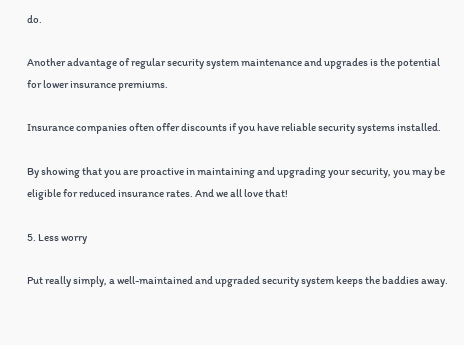do.

Another advantage of regular security system maintenance and upgrades is the potential for lower insurance premiums.

Insurance companies often offer discounts if you have reliable security systems installed.

By showing that you are proactive in maintaining and upgrading your security, you may be eligible for reduced insurance rates. And we all love that!

5. Less worry

Put really simply, a well-maintained and upgraded security system keeps the baddies away.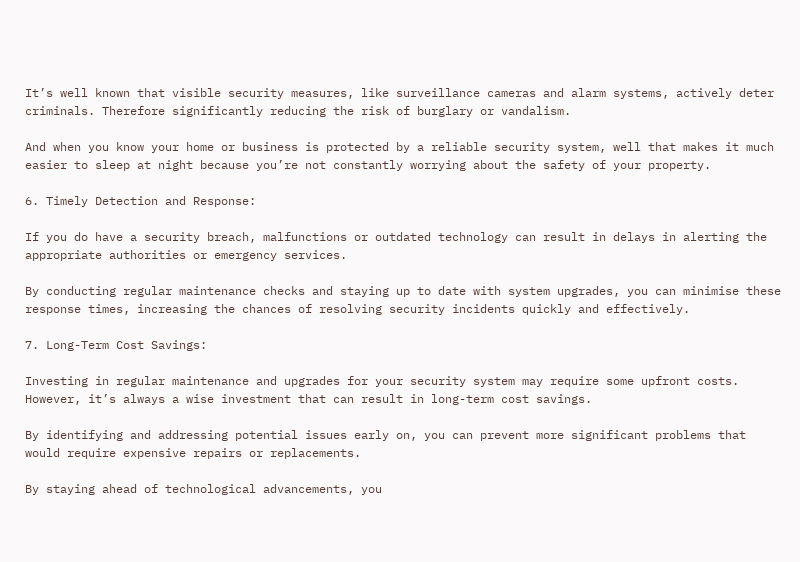It’s well known that visible security measures, like surveillance cameras and alarm systems, actively deter criminals. Therefore significantly reducing the risk of burglary or vandalism.

And when you know your home or business is protected by a reliable security system, well that makes it much easier to sleep at night because you’re not constantly worrying about the safety of your property.

6. Timely Detection and Response:

If you do have a security breach, malfunctions or outdated technology can result in delays in alerting the appropriate authorities or emergency services.

By conducting regular maintenance checks and staying up to date with system upgrades, you can minimise these response times, increasing the chances of resolving security incidents quickly and effectively.

7. Long-Term Cost Savings:

Investing in regular maintenance and upgrades for your security system may require some upfront costs. However, it’s always a wise investment that can result in long-term cost savings.

By identifying and addressing potential issues early on, you can prevent more significant problems that would require expensive repairs or replacements.

By staying ahead of technological advancements, you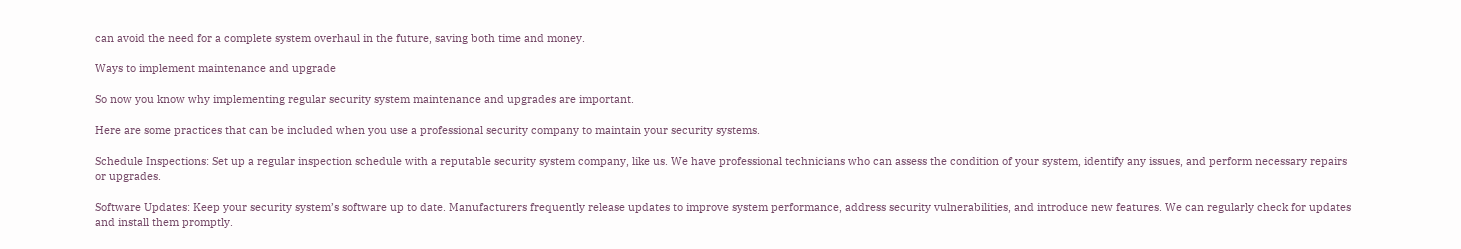can avoid the need for a complete system overhaul in the future, saving both time and money.

Ways to implement maintenance and upgrade

So now you know why implementing regular security system maintenance and upgrades are important.

Here are some practices that can be included when you use a professional security company to maintain your security systems.

Schedule Inspections: Set up a regular inspection schedule with a reputable security system company, like us. We have professional technicians who can assess the condition of your system, identify any issues, and perform necessary repairs or upgrades.

Software Updates: Keep your security system’s software up to date. Manufacturers frequently release updates to improve system performance, address security vulnerabilities, and introduce new features. We can regularly check for updates and install them promptly.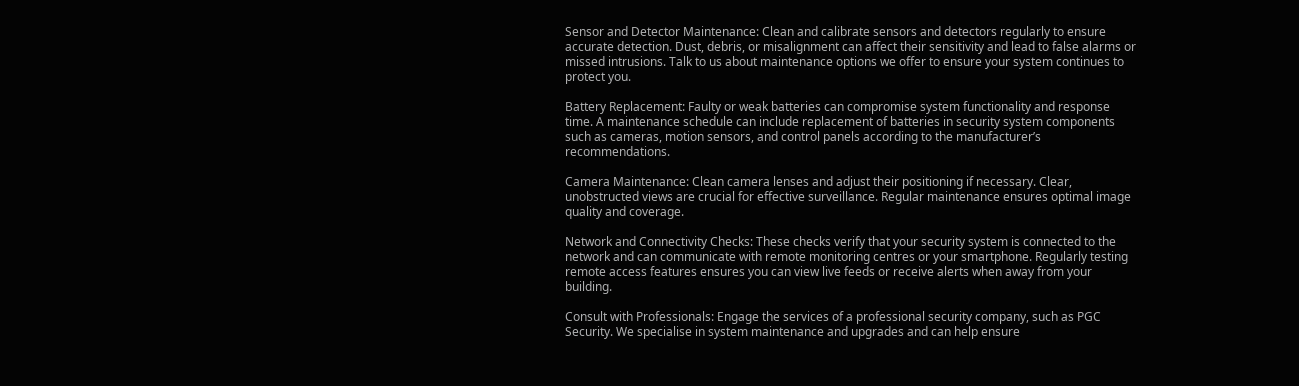Sensor and Detector Maintenance: Clean and calibrate sensors and detectors regularly to ensure accurate detection. Dust, debris, or misalignment can affect their sensitivity and lead to false alarms or missed intrusions. Talk to us about maintenance options we offer to ensure your system continues to protect you.

Battery Replacement: Faulty or weak batteries can compromise system functionality and response time. A maintenance schedule can include replacement of batteries in security system components such as cameras, motion sensors, and control panels according to the manufacturer’s recommendations.

Camera Maintenance: Clean camera lenses and adjust their positioning if necessary. Clear, unobstructed views are crucial for effective surveillance. Regular maintenance ensures optimal image quality and coverage.

Network and Connectivity Checks: These checks verify that your security system is connected to the network and can communicate with remote monitoring centres or your smartphone. Regularly testing remote access features ensures you can view live feeds or receive alerts when away from your building.

Consult with Professionals: Engage the services of a professional security company, such as PGC Security. We specialise in system maintenance and upgrades and can help ensure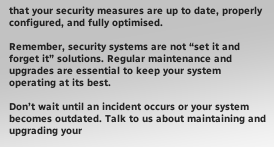that your security measures are up to date, properly configured, and fully optimised.

Remember, security systems are not “set it and forget it” solutions. Regular maintenance and upgrades are essential to keep your system operating at its best.

Don’t wait until an incident occurs or your system becomes outdated. Talk to us about maintaining and upgrading your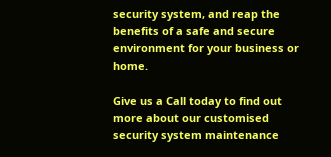security system, and reap the benefits of a safe and secure environment for your business or home.

Give us a Call today to find out more about our customised security system maintenance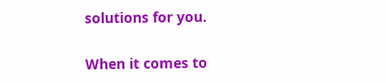solutions for you.

When it comes to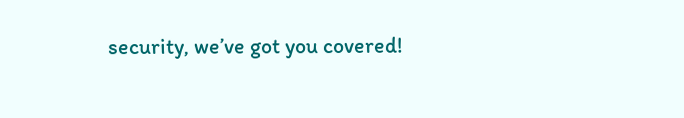security, we’ve got you covered!